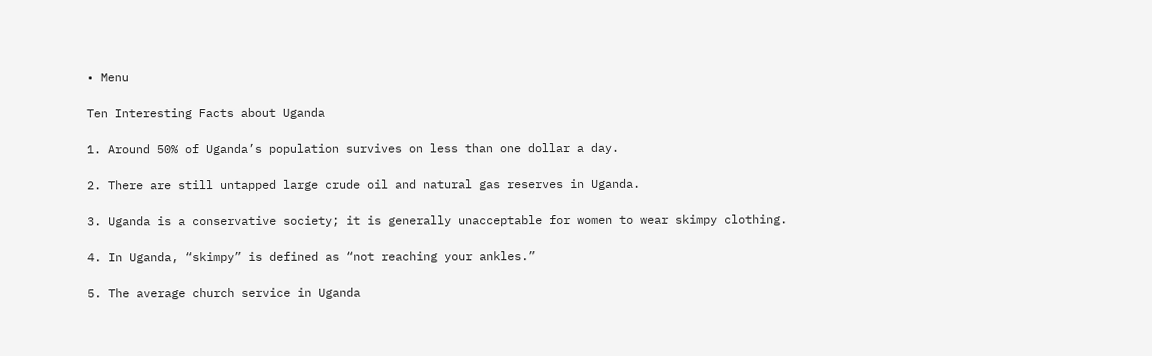• Menu

Ten Interesting Facts about Uganda

1. Around 50% of Uganda’s population survives on less than one dollar a day.

2. There are still untapped large crude oil and natural gas reserves in Uganda.

3. Uganda is a conservative society; it is generally unacceptable for women to wear skimpy clothing.

4. In Uganda, “skimpy” is defined as “not reaching your ankles.”

5. The average church service in Uganda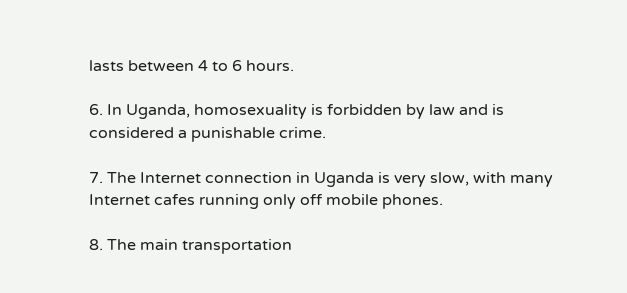lasts between 4 to 6 hours.

6. In Uganda, homosexuality is forbidden by law and is considered a punishable crime.

7. The Internet connection in Uganda is very slow, with many Internet cafes running only off mobile phones.

8. The main transportation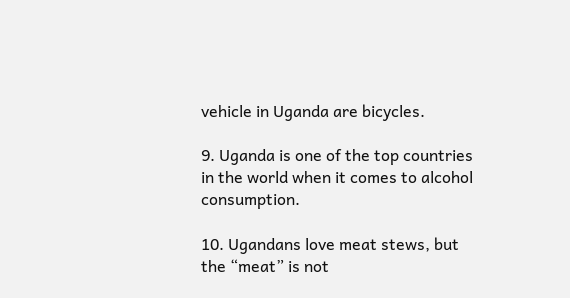vehicle in Uganda are bicycles.

9. Uganda is one of the top countries in the world when it comes to alcohol consumption.

10. Ugandans love meat stews, but the “meat” is not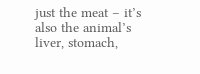just the meat – it’s also the animal’s liver, stomach,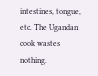intestines, tongue, etc. The Ugandan cook wastes nothing.